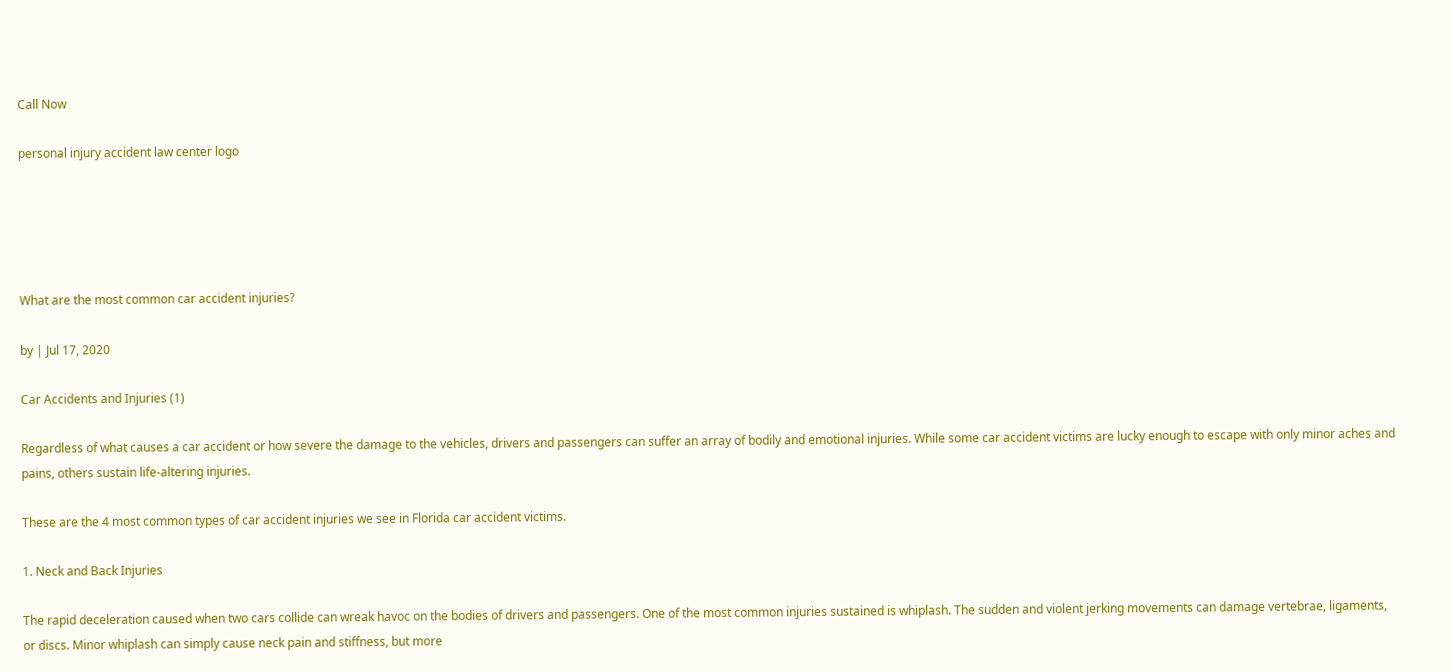Call Now

personal injury accident law center logo





What are the most common car accident injuries?

by | Jul 17, 2020

Car Accidents and Injuries (1)

Regardless of what causes a car accident or how severe the damage to the vehicles, drivers and passengers can suffer an array of bodily and emotional injuries. While some car accident victims are lucky enough to escape with only minor aches and pains, others sustain life-altering injuries.

These are the 4 most common types of car accident injuries we see in Florida car accident victims.

1. Neck and Back Injuries

The rapid deceleration caused when two cars collide can wreak havoc on the bodies of drivers and passengers. One of the most common injuries sustained is whiplash. The sudden and violent jerking movements can damage vertebrae, ligaments, or discs. Minor whiplash can simply cause neck pain and stiffness, but more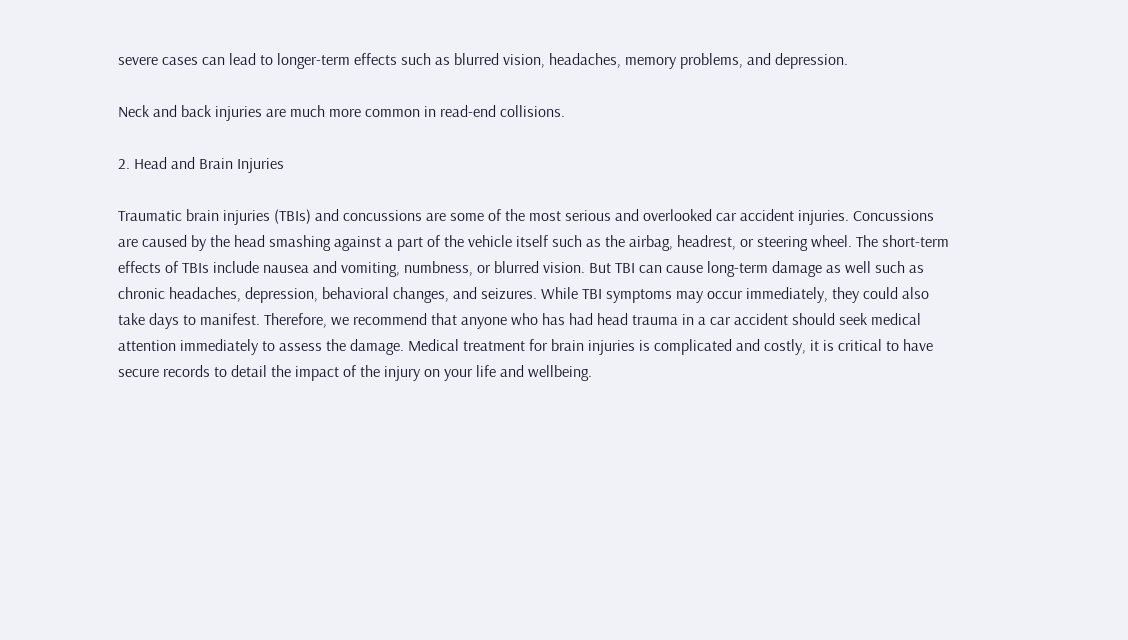severe cases can lead to longer-term effects such as blurred vision, headaches, memory problems, and depression.

Neck and back injuries are much more common in read-end collisions.

2. Head and Brain Injuries

Traumatic brain injuries (TBIs) and concussions are some of the most serious and overlooked car accident injuries. Concussions are caused by the head smashing against a part of the vehicle itself such as the airbag, headrest, or steering wheel. The short-term effects of TBIs include nausea and vomiting, numbness, or blurred vision. But TBI can cause long-term damage as well such as chronic headaches, depression, behavioral changes, and seizures. While TBI symptoms may occur immediately, they could also take days to manifest. Therefore, we recommend that anyone who has had head trauma in a car accident should seek medical attention immediately to assess the damage. Medical treatment for brain injuries is complicated and costly, it is critical to have secure records to detail the impact of the injury on your life and wellbeing.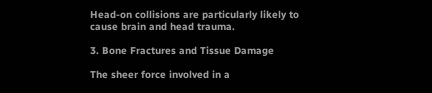Head-on collisions are particularly likely to cause brain and head trauma.

3. Bone Fractures and Tissue Damage

The sheer force involved in a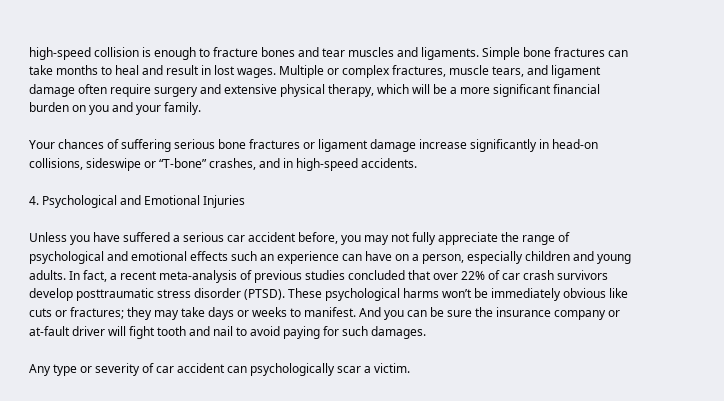high-speed collision is enough to fracture bones and tear muscles and ligaments. Simple bone fractures can take months to heal and result in lost wages. Multiple or complex fractures, muscle tears, and ligament damage often require surgery and extensive physical therapy, which will be a more significant financial burden on you and your family.

Your chances of suffering serious bone fractures or ligament damage increase significantly in head-on collisions, sideswipe or “T-bone” crashes, and in high-speed accidents.

4. Psychological and Emotional Injuries

Unless you have suffered a serious car accident before, you may not fully appreciate the range of psychological and emotional effects such an experience can have on a person, especially children and young adults. In fact, a recent meta-analysis of previous studies concluded that over 22% of car crash survivors develop posttraumatic stress disorder (PTSD). These psychological harms won’t be immediately obvious like cuts or fractures; they may take days or weeks to manifest. And you can be sure the insurance company or at-fault driver will fight tooth and nail to avoid paying for such damages.

Any type or severity of car accident can psychologically scar a victim.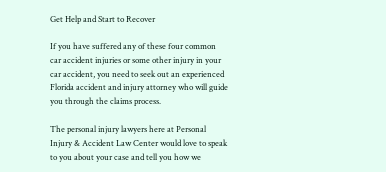Get Help and Start to Recover

If you have suffered any of these four common car accident injuries or some other injury in your car accident, you need to seek out an experienced Florida accident and injury attorney who will guide you through the claims process.

The personal injury lawyers here at Personal Injury & Accident Law Center would love to speak to you about your case and tell you how we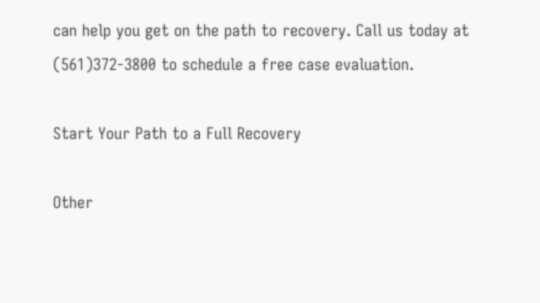can help you get on the path to recovery. Call us today at (561)372-3800 to schedule a free case evaluation.

Start Your Path to a Full Recovery

Other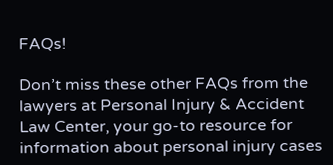FAQs!

Don’t miss these other FAQs from the lawyers at Personal Injury & Accident Law Center, your go-to resource for information about personal injury cases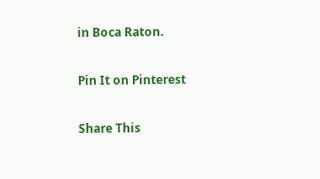in Boca Raton.

Pin It on Pinterest

Share This